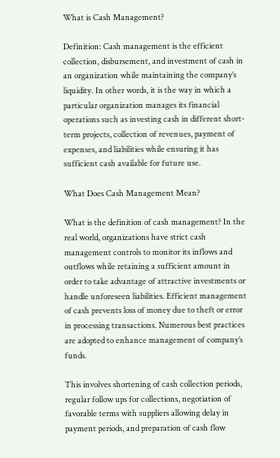What is Cash Management?

Definition: Cash management is the efficient collection, disbursement, and investment of cash in an organization while maintaining the company’s liquidity. In other words, it is the way in which a particular organization manages its financial operations such as investing cash in different short-term projects, collection of revenues, payment of expenses, and liabilities while ensuring it has sufficient cash available for future use.

What Does Cash Management Mean?

What is the definition of cash management? In the real world, organizations have strict cash management controls to monitor its inflows and outflows while retaining a sufficient amount in order to take advantage of attractive investments or handle unforeseen liabilities. Efficient management of cash prevents loss of money due to theft or error in processing transactions. Numerous best practices are adopted to enhance management of company’s funds.

This involves shortening of cash collection periods, regular follow ups for collections, negotiation of favorable terms with suppliers allowing delay in payment periods, and preparation of cash flow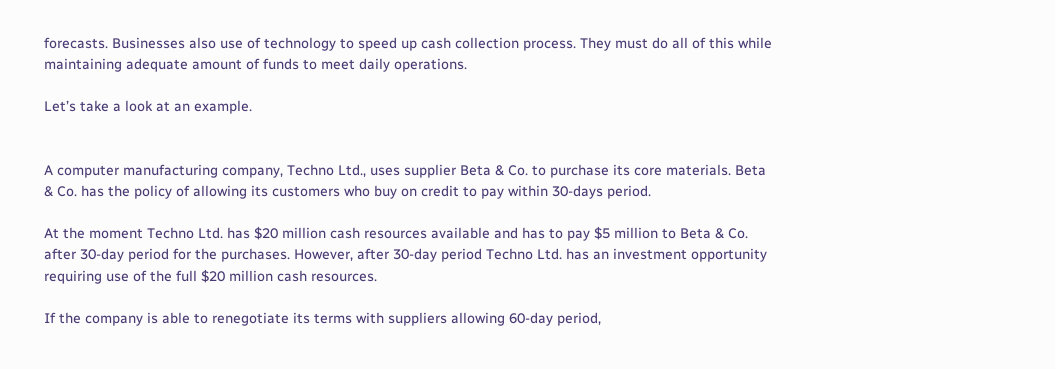forecasts. Businesses also use of technology to speed up cash collection process. They must do all of this while maintaining adequate amount of funds to meet daily operations.

Let’s take a look at an example.


A computer manufacturing company, Techno Ltd., uses supplier Beta & Co. to purchase its core materials. Beta & Co. has the policy of allowing its customers who buy on credit to pay within 30-days period.

At the moment Techno Ltd. has $20 million cash resources available and has to pay $5 million to Beta & Co. after 30-day period for the purchases. However, after 30-day period Techno Ltd. has an investment opportunity requiring use of the full $20 million cash resources.

If the company is able to renegotiate its terms with suppliers allowing 60-day period,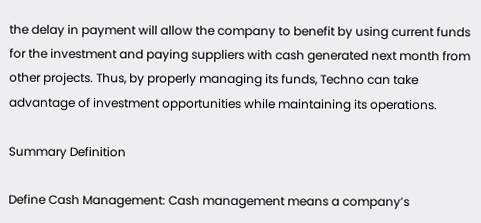the delay in payment will allow the company to benefit by using current funds for the investment and paying suppliers with cash generated next month from other projects. Thus, by properly managing its funds, Techno can take advantage of investment opportunities while maintaining its operations.

Summary Definition

Define Cash Management: Cash management means a company’s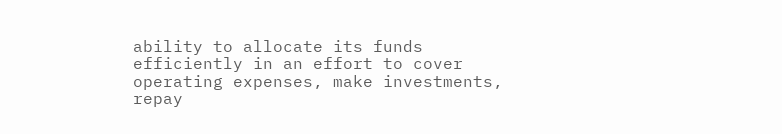ability to allocate its funds efficiently in an effort to cover operating expenses, make investments, repay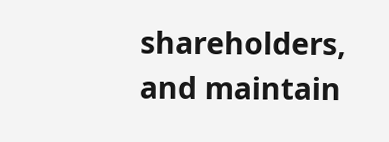shareholders, and maintain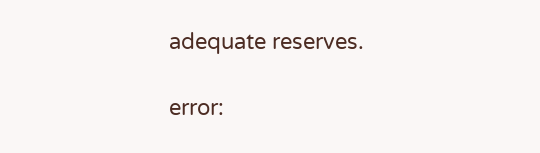adequate reserves.

error: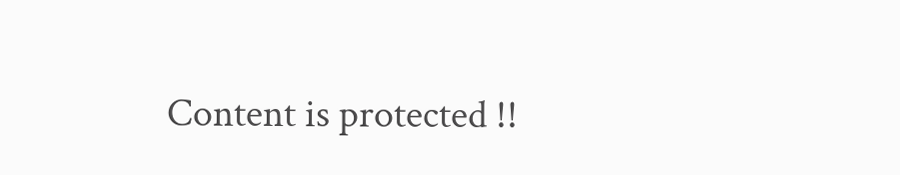Content is protected !!